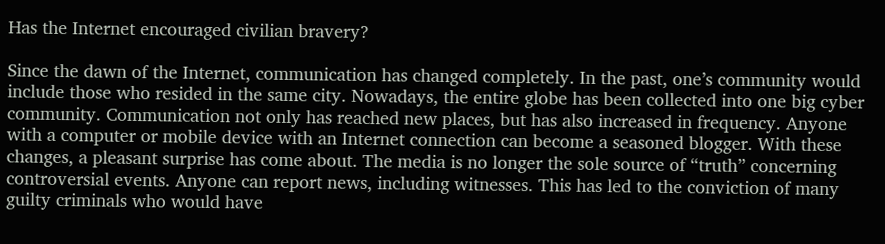Has the Internet encouraged civilian bravery?

Since the dawn of the Internet, communication has changed completely. In the past, one’s community would include those who resided in the same city. Nowadays, the entire globe has been collected into one big cyber community. Communication not only has reached new places, but has also increased in frequency. Anyone with a computer or mobile device with an Internet connection can become a seasoned blogger. With these changes, a pleasant surprise has come about. The media is no longer the sole source of “truth” concerning controversial events. Anyone can report news, including witnesses. This has led to the conviction of many guilty criminals who would have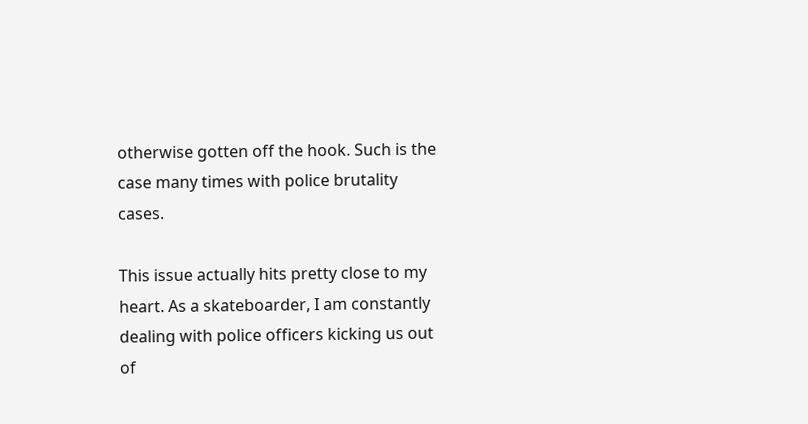otherwise gotten off the hook. Such is the case many times with police brutality cases.

This issue actually hits pretty close to my heart. As a skateboarder, I am constantly dealing with police officers kicking us out of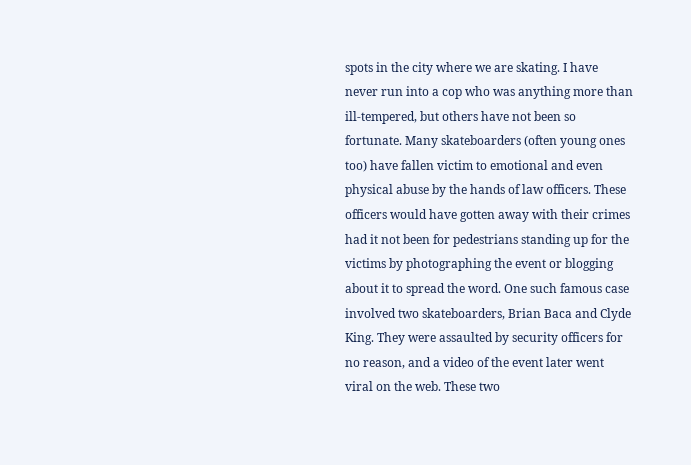spots in the city where we are skating. I have never run into a cop who was anything more than ill-tempered, but others have not been so fortunate. Many skateboarders (often young ones too) have fallen victim to emotional and even physical abuse by the hands of law officers. These officers would have gotten away with their crimes had it not been for pedestrians standing up for the victims by photographing the event or blogging about it to spread the word. One such famous case involved two skateboarders, Brian Baca and Clyde King. They were assaulted by security officers for no reason, and a video of the event later went viral on the web. These two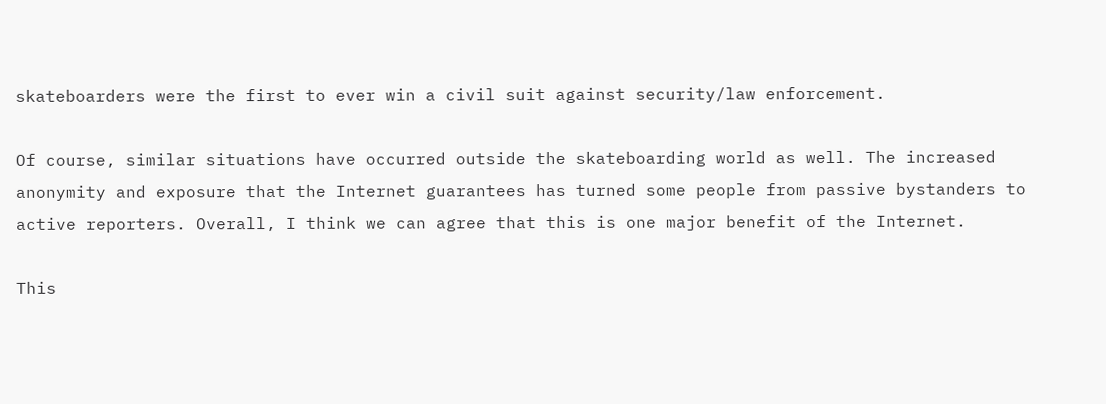skateboarders were the first to ever win a civil suit against security/law enforcement.

Of course, similar situations have occurred outside the skateboarding world as well. The increased anonymity and exposure that the Internet guarantees has turned some people from passive bystanders to active reporters. Overall, I think we can agree that this is one major benefit of the Internet.

This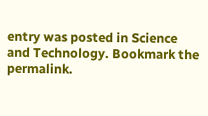entry was posted in Science and Technology. Bookmark the permalink.